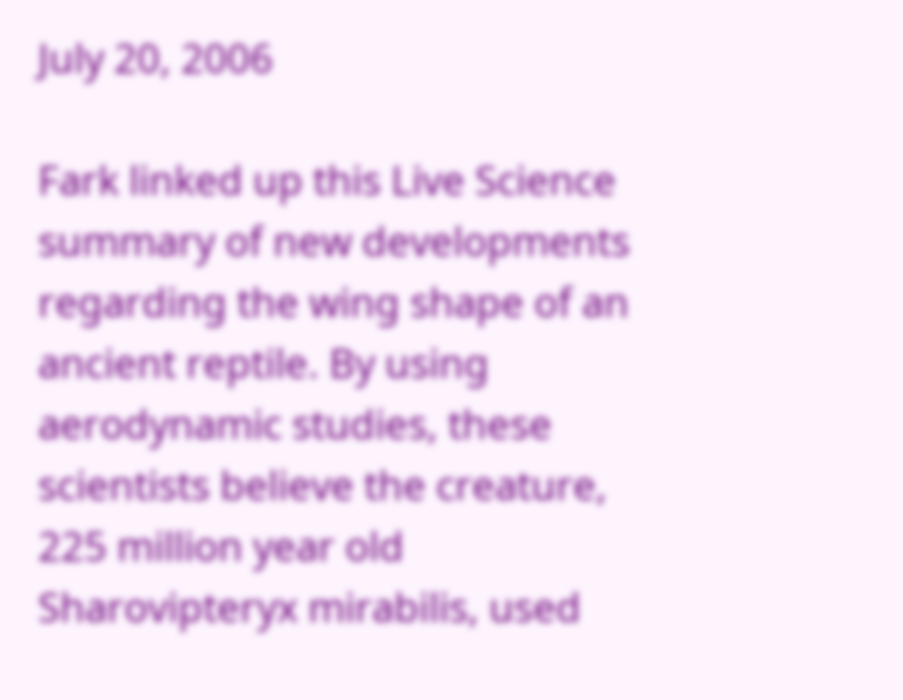July 20, 2006

Fark linked up this Live Science summary of new developments regarding the wing shape of an ancient reptile. By using aerodynamic studies, these scientists believe the creature, 225 million year old Sharovipteryx mirabilis, used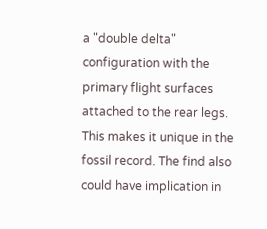a "double delta" configuration with the primary flight surfaces attached to the rear legs. This makes it unique in the fossil record. The find also could have implication in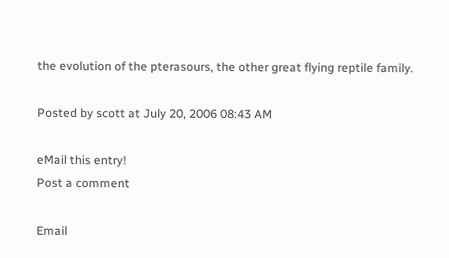the evolution of the pterasours, the other great flying reptile family.

Posted by scott at July 20, 2006 08:43 AM

eMail this entry!
Post a comment

Email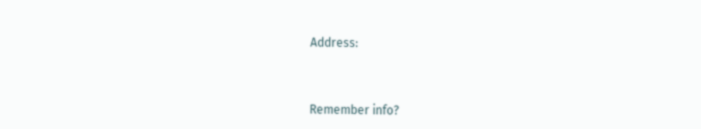Address:



Remember info?